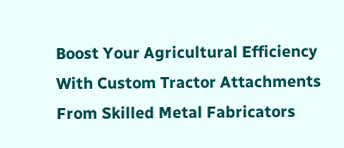Boost Your Agricultural Efficiency With Custom Tractor Attachments From Skilled Metal Fabricators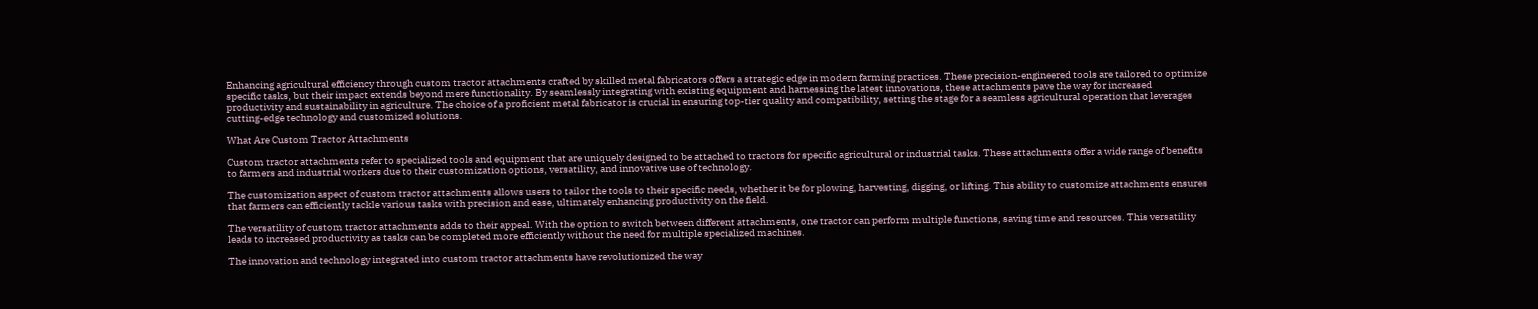Enhancing agricultural efficiency through custom tractor attachments crafted by skilled metal fabricators offers a strategic edge in modern farming practices. These precision-engineered tools are tailored to optimize specific tasks, but their impact extends beyond mere functionality. By seamlessly integrating with existing equipment and harnessing the latest innovations, these attachments pave the way for increased productivity and sustainability in agriculture. The choice of a proficient metal fabricator is crucial in ensuring top-tier quality and compatibility, setting the stage for a seamless agricultural operation that leverages cutting-edge technology and customized solutions.

What Are Custom Tractor Attachments

Custom tractor attachments refer to specialized tools and equipment that are uniquely designed to be attached to tractors for specific agricultural or industrial tasks. These attachments offer a wide range of benefits to farmers and industrial workers due to their customization options, versatility, and innovative use of technology.

The customization aspect of custom tractor attachments allows users to tailor the tools to their specific needs, whether it be for plowing, harvesting, digging, or lifting. This ability to customize attachments ensures that farmers can efficiently tackle various tasks with precision and ease, ultimately enhancing productivity on the field.

The versatility of custom tractor attachments adds to their appeal. With the option to switch between different attachments, one tractor can perform multiple functions, saving time and resources. This versatility leads to increased productivity as tasks can be completed more efficiently without the need for multiple specialized machines.

The innovation and technology integrated into custom tractor attachments have revolutionized the way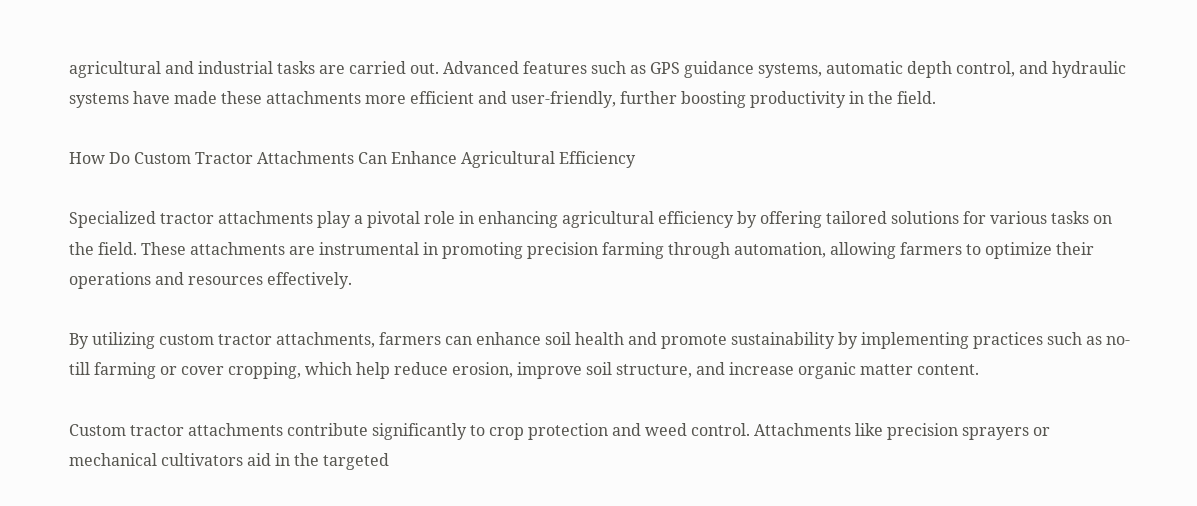agricultural and industrial tasks are carried out. Advanced features such as GPS guidance systems, automatic depth control, and hydraulic systems have made these attachments more efficient and user-friendly, further boosting productivity in the field.

How Do Custom Tractor Attachments Can Enhance Agricultural Efficiency

Specialized tractor attachments play a pivotal role in enhancing agricultural efficiency by offering tailored solutions for various tasks on the field. These attachments are instrumental in promoting precision farming through automation, allowing farmers to optimize their operations and resources effectively.

By utilizing custom tractor attachments, farmers can enhance soil health and promote sustainability by implementing practices such as no-till farming or cover cropping, which help reduce erosion, improve soil structure, and increase organic matter content.

Custom tractor attachments contribute significantly to crop protection and weed control. Attachments like precision sprayers or mechanical cultivators aid in the targeted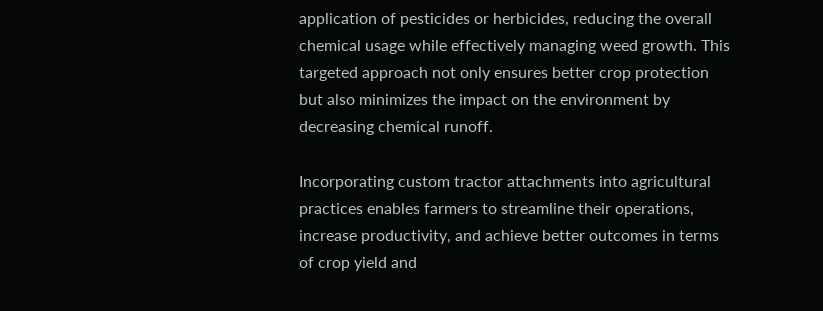application of pesticides or herbicides, reducing the overall chemical usage while effectively managing weed growth. This targeted approach not only ensures better crop protection but also minimizes the impact on the environment by decreasing chemical runoff.

Incorporating custom tractor attachments into agricultural practices enables farmers to streamline their operations, increase productivity, and achieve better outcomes in terms of crop yield and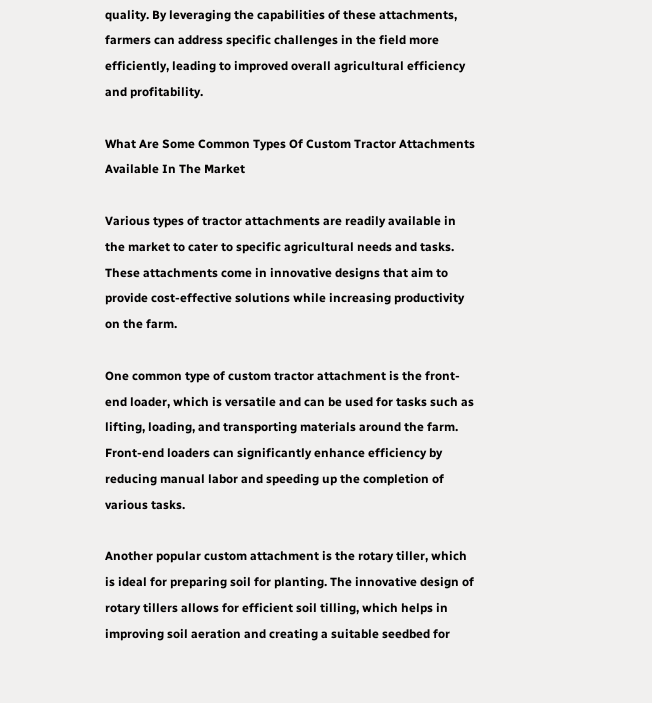quality. By leveraging the capabilities of these attachments, farmers can address specific challenges in the field more efficiently, leading to improved overall agricultural efficiency and profitability.

What Are Some Common Types Of Custom Tractor Attachments Available In The Market

Various types of tractor attachments are readily available in the market to cater to specific agricultural needs and tasks. These attachments come in innovative designs that aim to provide cost-effective solutions while increasing productivity on the farm.

One common type of custom tractor attachment is the front-end loader, which is versatile and can be used for tasks such as lifting, loading, and transporting materials around the farm. Front-end loaders can significantly enhance efficiency by reducing manual labor and speeding up the completion of various tasks.

Another popular custom attachment is the rotary tiller, which is ideal for preparing soil for planting. The innovative design of rotary tillers allows for efficient soil tilling, which helps in improving soil aeration and creating a suitable seedbed for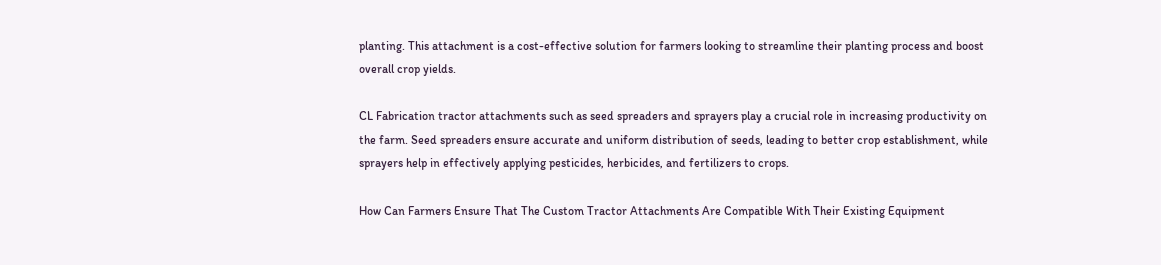planting. This attachment is a cost-effective solution for farmers looking to streamline their planting process and boost overall crop yields.

CL Fabrication tractor attachments such as seed spreaders and sprayers play a crucial role in increasing productivity on the farm. Seed spreaders ensure accurate and uniform distribution of seeds, leading to better crop establishment, while sprayers help in effectively applying pesticides, herbicides, and fertilizers to crops.

How Can Farmers Ensure That The Custom Tractor Attachments Are Compatible With Their Existing Equipment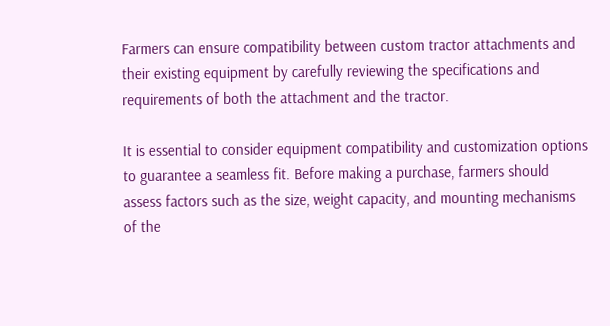Farmers can ensure compatibility between custom tractor attachments and their existing equipment by carefully reviewing the specifications and requirements of both the attachment and the tractor.

It is essential to consider equipment compatibility and customization options to guarantee a seamless fit. Before making a purchase, farmers should assess factors such as the size, weight capacity, and mounting mechanisms of the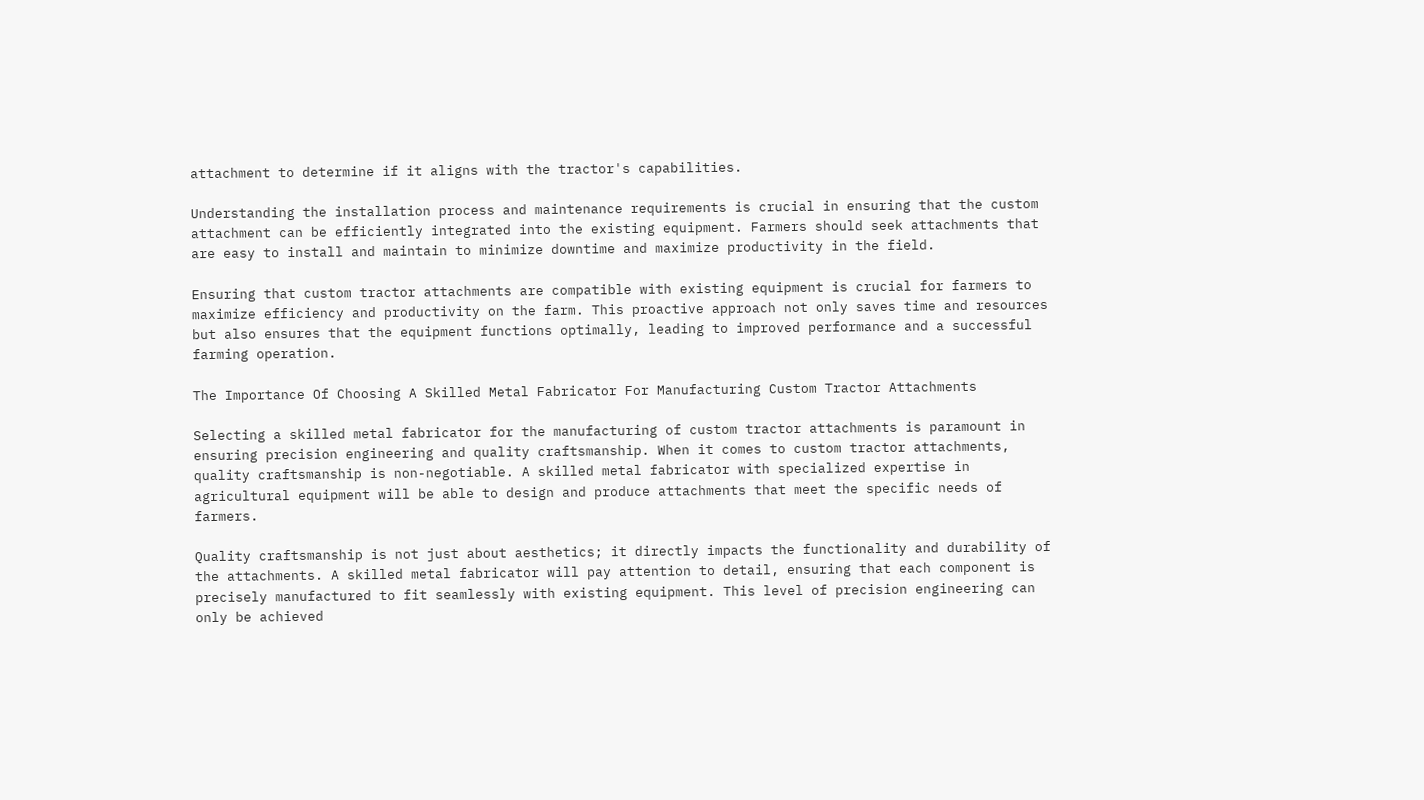attachment to determine if it aligns with the tractor's capabilities.

Understanding the installation process and maintenance requirements is crucial in ensuring that the custom attachment can be efficiently integrated into the existing equipment. Farmers should seek attachments that are easy to install and maintain to minimize downtime and maximize productivity in the field.

Ensuring that custom tractor attachments are compatible with existing equipment is crucial for farmers to maximize efficiency and productivity on the farm. This proactive approach not only saves time and resources but also ensures that the equipment functions optimally, leading to improved performance and a successful farming operation.

The Importance Of Choosing A Skilled Metal Fabricator For Manufacturing Custom Tractor Attachments

Selecting a skilled metal fabricator for the manufacturing of custom tractor attachments is paramount in ensuring precision engineering and quality craftsmanship. When it comes to custom tractor attachments, quality craftsmanship is non-negotiable. A skilled metal fabricator with specialized expertise in agricultural equipment will be able to design and produce attachments that meet the specific needs of farmers.

Quality craftsmanship is not just about aesthetics; it directly impacts the functionality and durability of the attachments. A skilled metal fabricator will pay attention to detail, ensuring that each component is precisely manufactured to fit seamlessly with existing equipment. This level of precision engineering can only be achieved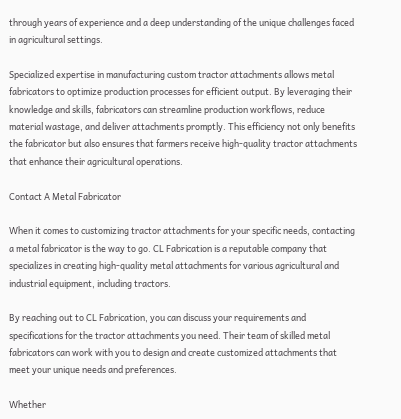through years of experience and a deep understanding of the unique challenges faced in agricultural settings.

Specialized expertise in manufacturing custom tractor attachments allows metal fabricators to optimize production processes for efficient output. By leveraging their knowledge and skills, fabricators can streamline production workflows, reduce material wastage, and deliver attachments promptly. This efficiency not only benefits the fabricator but also ensures that farmers receive high-quality tractor attachments that enhance their agricultural operations.

Contact A Metal Fabricator

When it comes to customizing tractor attachments for your specific needs, contacting a metal fabricator is the way to go. CL Fabrication is a reputable company that specializes in creating high-quality metal attachments for various agricultural and industrial equipment, including tractors.

By reaching out to CL Fabrication, you can discuss your requirements and specifications for the tractor attachments you need. Their team of skilled metal fabricators can work with you to design and create customized attachments that meet your unique needs and preferences.

Whether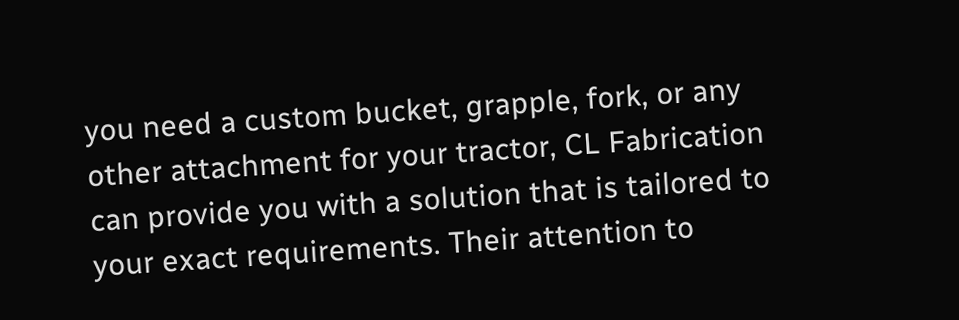you need a custom bucket, grapple, fork, or any other attachment for your tractor, CL Fabrication can provide you with a solution that is tailored to your exact requirements. Their attention to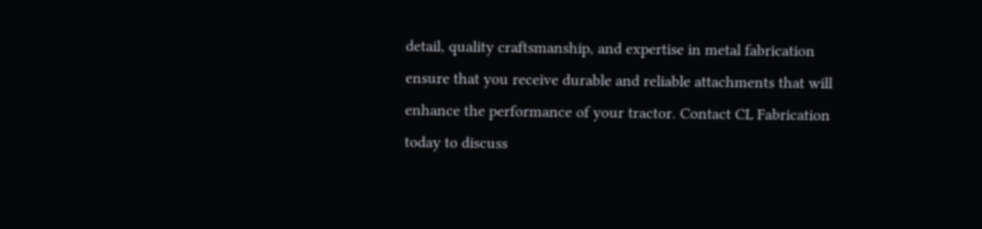detail, quality craftsmanship, and expertise in metal fabrication ensure that you receive durable and reliable attachments that will enhance the performance of your tractor. Contact CL Fabrication today to discuss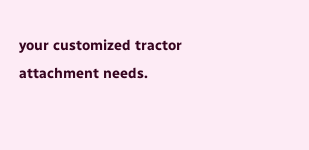your customized tractor attachment needs.